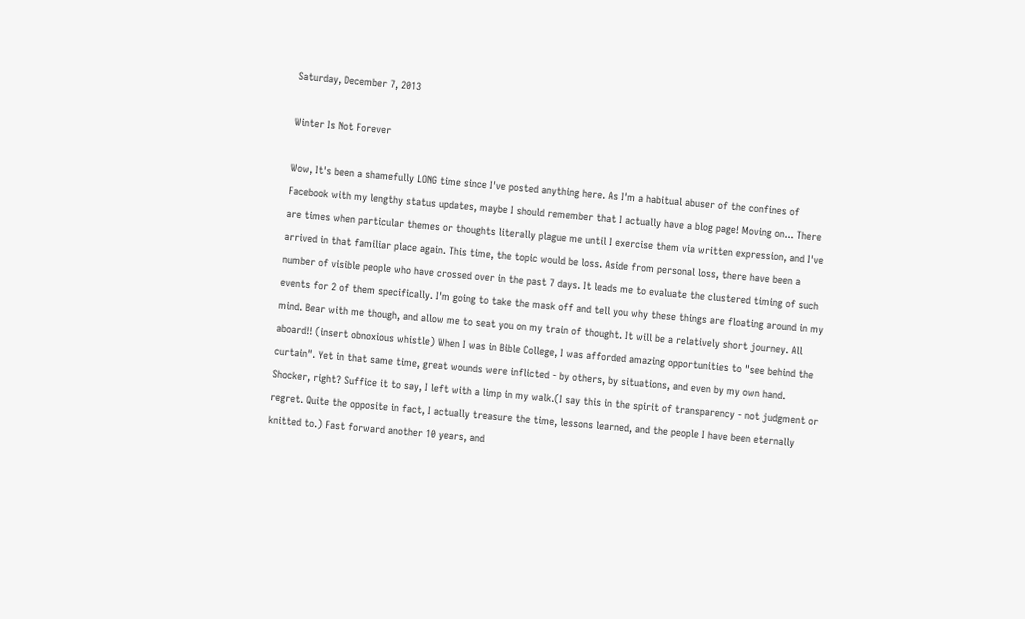Saturday, December 7, 2013

Winter Is Not Forever

Wow, It's been a shamefully LONG time since I've posted anything here. As I'm a habitual abuser of the confines of Facebook with my lengthy status updates, maybe I should remember that I actually have a blog page! Moving on... There are times when particular themes or thoughts literally plague me until I exercise them via written expression, and I've arrived in that familiar place again. This time, the topic would be loss. Aside from personal loss, there have been a number of visible people who have crossed over in the past 7 days. It leads me to evaluate the clustered timing of such events for 2 of them specifically. I'm going to take the mask off and tell you why these things are floating around in my mind. Bear with me though, and allow me to seat you on my train of thought. It will be a relatively short journey. All aboard!! (insert obnoxious whistle) When I was in Bible College, I was afforded amazing opportunities to "see behind the curtain". Yet in that same time, great wounds were inflicted - by others, by situations, and even by my own hand. Shocker, right? Suffice it to say, I left with a limp in my walk.(I say this in the spirit of transparency - not judgment or regret. Quite the opposite in fact, I actually treasure the time, lessons learned, and the people I have been eternally knitted to.) Fast forward another 10 years, and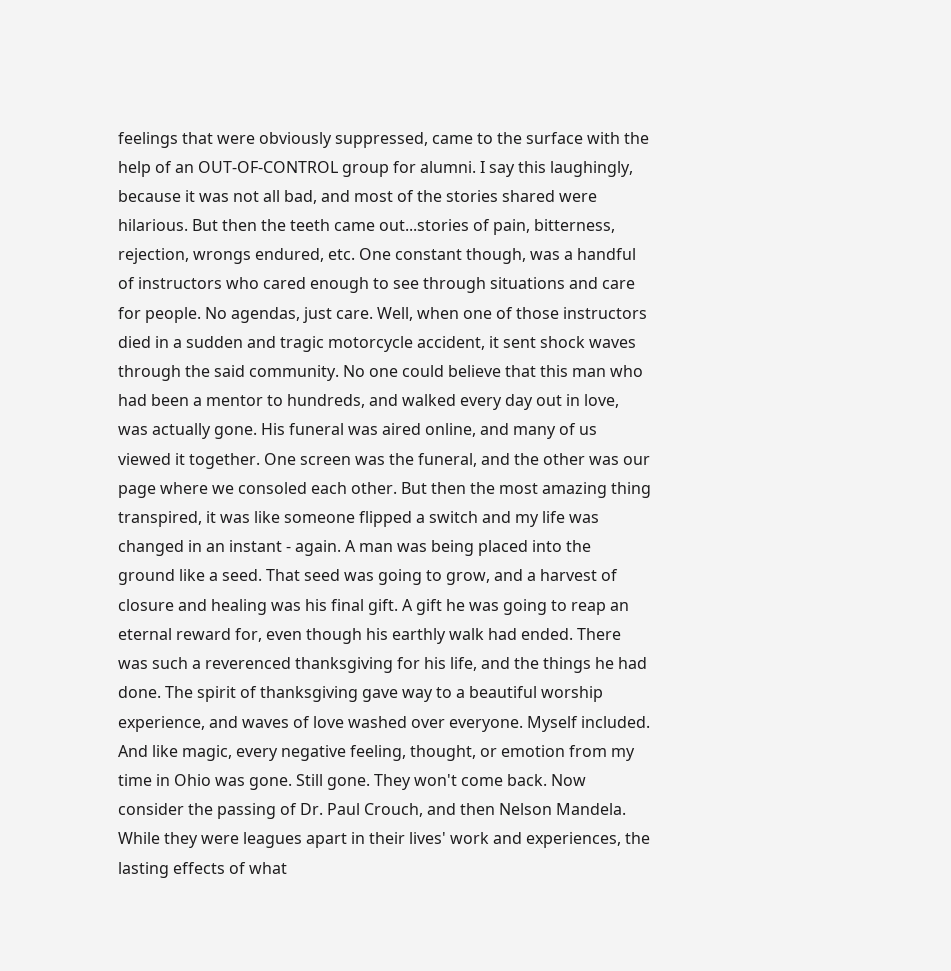feelings that were obviously suppressed, came to the surface with the help of an OUT-OF-CONTROL group for alumni. I say this laughingly, because it was not all bad, and most of the stories shared were hilarious. But then the teeth came out...stories of pain, bitterness, rejection, wrongs endured, etc. One constant though, was a handful of instructors who cared enough to see through situations and care for people. No agendas, just care. Well, when one of those instructors died in a sudden and tragic motorcycle accident, it sent shock waves through the said community. No one could believe that this man who had been a mentor to hundreds, and walked every day out in love, was actually gone. His funeral was aired online, and many of us viewed it together. One screen was the funeral, and the other was our page where we consoled each other. But then the most amazing thing transpired, it was like someone flipped a switch and my life was changed in an instant - again. A man was being placed into the ground like a seed. That seed was going to grow, and a harvest of closure and healing was his final gift. A gift he was going to reap an eternal reward for, even though his earthly walk had ended. There was such a reverenced thanksgiving for his life, and the things he had done. The spirit of thanksgiving gave way to a beautiful worship experience, and waves of love washed over everyone. Myself included. And like magic, every negative feeling, thought, or emotion from my time in Ohio was gone. Still gone. They won't come back. Now consider the passing of Dr. Paul Crouch, and then Nelson Mandela. While they were leagues apart in their lives' work and experiences, the lasting effects of what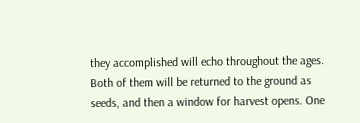they accomplished will echo throughout the ages. Both of them will be returned to the ground as seeds, and then a window for harvest opens. One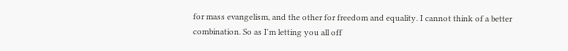for mass evangelism, and the other for freedom and equality. I cannot think of a better combination. So as I'm letting you all off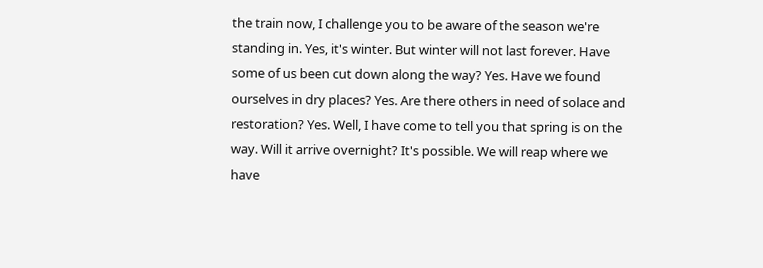the train now, I challenge you to be aware of the season we're standing in. Yes, it's winter. But winter will not last forever. Have some of us been cut down along the way? Yes. Have we found ourselves in dry places? Yes. Are there others in need of solace and restoration? Yes. Well, I have come to tell you that spring is on the way. Will it arrive overnight? It's possible. We will reap where we have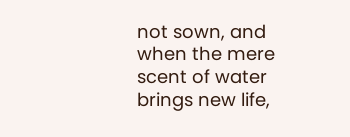not sown, and when the mere scent of water brings new life,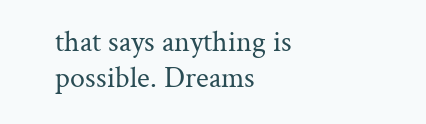that says anything is possible. Dreams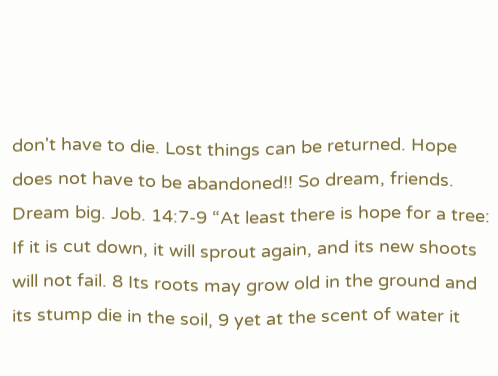don't have to die. Lost things can be returned. Hope does not have to be abandoned!! So dream, friends. Dream big. Job. 14:7-9 “At least there is hope for a tree: If it is cut down, it will sprout again, and its new shoots will not fail. 8 Its roots may grow old in the ground and its stump die in the soil, 9 yet at the scent of water it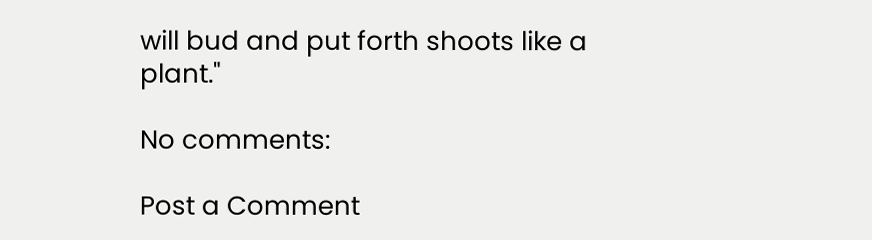will bud and put forth shoots like a plant."

No comments:

Post a Comment